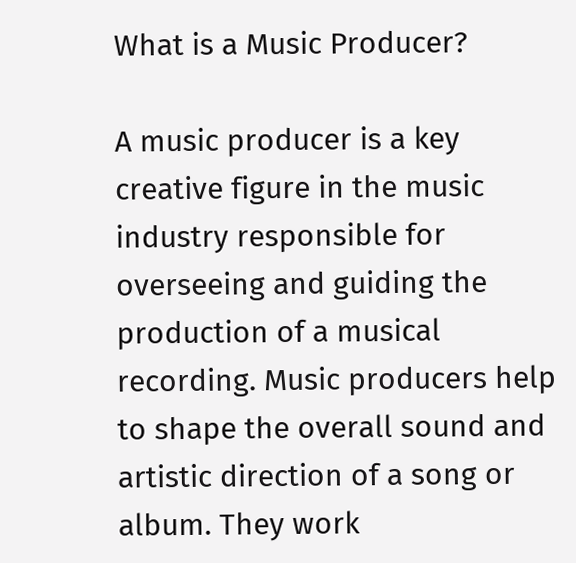What is a Music Producer?

A music producer is a key creative figure in the music industry responsible for overseeing and guiding the production of a musical recording. Music producers help to shape the overall sound and artistic direction of a song or album. They work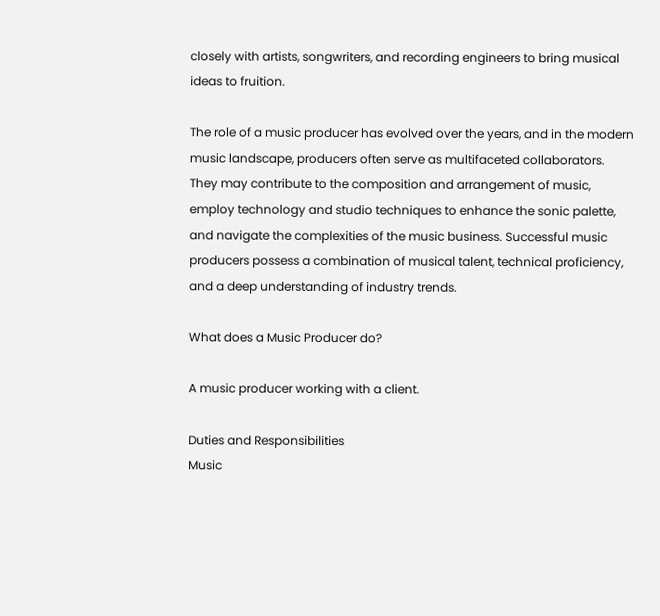closely with artists, songwriters, and recording engineers to bring musical ideas to fruition.

The role of a music producer has evolved over the years, and in the modern music landscape, producers often serve as multifaceted collaborators. They may contribute to the composition and arrangement of music, employ technology and studio techniques to enhance the sonic palette, and navigate the complexities of the music business. Successful music producers possess a combination of musical talent, technical proficiency, and a deep understanding of industry trends.

What does a Music Producer do?

A music producer working with a client.

Duties and Responsibilities
Music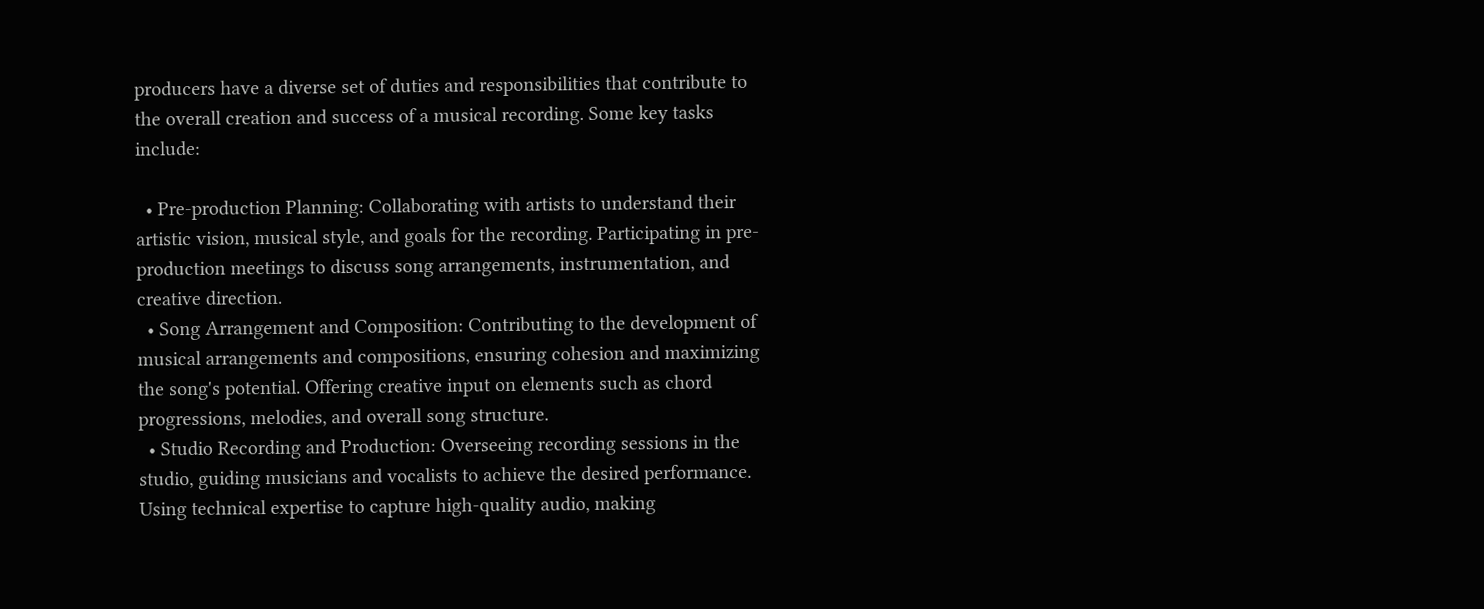producers have a diverse set of duties and responsibilities that contribute to the overall creation and success of a musical recording. Some key tasks include:

  • Pre-production Planning: Collaborating with artists to understand their artistic vision, musical style, and goals for the recording. Participating in pre-production meetings to discuss song arrangements, instrumentation, and creative direction.
  • Song Arrangement and Composition: Contributing to the development of musical arrangements and compositions, ensuring cohesion and maximizing the song's potential. Offering creative input on elements such as chord progressions, melodies, and overall song structure.
  • Studio Recording and Production: Overseeing recording sessions in the studio, guiding musicians and vocalists to achieve the desired performance. Using technical expertise to capture high-quality audio, making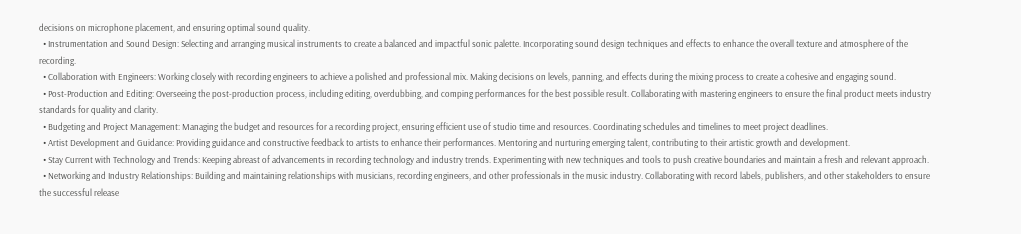decisions on microphone placement, and ensuring optimal sound quality.
  • Instrumentation and Sound Design: Selecting and arranging musical instruments to create a balanced and impactful sonic palette. Incorporating sound design techniques and effects to enhance the overall texture and atmosphere of the recording.
  • Collaboration with Engineers: Working closely with recording engineers to achieve a polished and professional mix. Making decisions on levels, panning, and effects during the mixing process to create a cohesive and engaging sound.
  • Post-Production and Editing: Overseeing the post-production process, including editing, overdubbing, and comping performances for the best possible result. Collaborating with mastering engineers to ensure the final product meets industry standards for quality and clarity.
  • Budgeting and Project Management: Managing the budget and resources for a recording project, ensuring efficient use of studio time and resources. Coordinating schedules and timelines to meet project deadlines.
  • Artist Development and Guidance: Providing guidance and constructive feedback to artists to enhance their performances. Mentoring and nurturing emerging talent, contributing to their artistic growth and development.
  • Stay Current with Technology and Trends: Keeping abreast of advancements in recording technology and industry trends. Experimenting with new techniques and tools to push creative boundaries and maintain a fresh and relevant approach.
  • Networking and Industry Relationships: Building and maintaining relationships with musicians, recording engineers, and other professionals in the music industry. Collaborating with record labels, publishers, and other stakeholders to ensure the successful release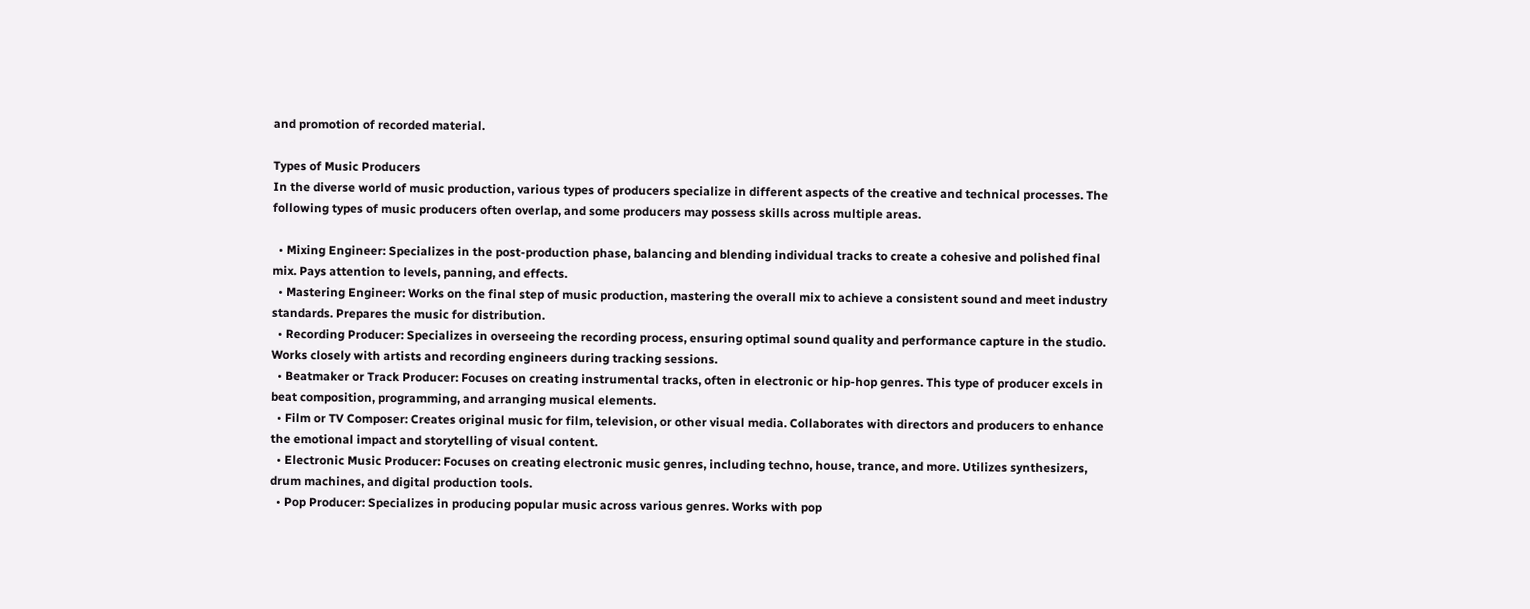and promotion of recorded material.

Types of Music Producers
In the diverse world of music production, various types of producers specialize in different aspects of the creative and technical processes. The following types of music producers often overlap, and some producers may possess skills across multiple areas.

  • Mixing Engineer: Specializes in the post-production phase, balancing and blending individual tracks to create a cohesive and polished final mix. Pays attention to levels, panning, and effects.
  • Mastering Engineer: Works on the final step of music production, mastering the overall mix to achieve a consistent sound and meet industry standards. Prepares the music for distribution.
  • Recording Producer: Specializes in overseeing the recording process, ensuring optimal sound quality and performance capture in the studio. Works closely with artists and recording engineers during tracking sessions.
  • Beatmaker or Track Producer: Focuses on creating instrumental tracks, often in electronic or hip-hop genres. This type of producer excels in beat composition, programming, and arranging musical elements.
  • Film or TV Composer: Creates original music for film, television, or other visual media. Collaborates with directors and producers to enhance the emotional impact and storytelling of visual content.
  • Electronic Music Producer: Focuses on creating electronic music genres, including techno, house, trance, and more. Utilizes synthesizers, drum machines, and digital production tools.
  • Pop Producer: Specializes in producing popular music across various genres. Works with pop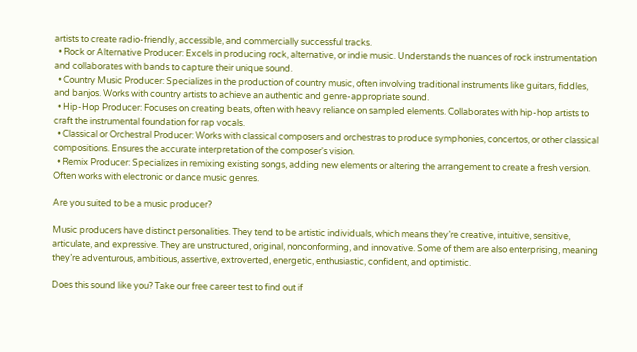artists to create radio-friendly, accessible, and commercially successful tracks.
  • Rock or Alternative Producer: Excels in producing rock, alternative, or indie music. Understands the nuances of rock instrumentation and collaborates with bands to capture their unique sound.
  • Country Music Producer: Specializes in the production of country music, often involving traditional instruments like guitars, fiddles, and banjos. Works with country artists to achieve an authentic and genre-appropriate sound.
  • Hip-Hop Producer: Focuses on creating beats, often with heavy reliance on sampled elements. Collaborates with hip-hop artists to craft the instrumental foundation for rap vocals.
  • Classical or Orchestral Producer: Works with classical composers and orchestras to produce symphonies, concertos, or other classical compositions. Ensures the accurate interpretation of the composer's vision.
  • Remix Producer: Specializes in remixing existing songs, adding new elements or altering the arrangement to create a fresh version. Often works with electronic or dance music genres.

Are you suited to be a music producer?

Music producers have distinct personalities. They tend to be artistic individuals, which means they’re creative, intuitive, sensitive, articulate, and expressive. They are unstructured, original, nonconforming, and innovative. Some of them are also enterprising, meaning they’re adventurous, ambitious, assertive, extroverted, energetic, enthusiastic, confident, and optimistic.

Does this sound like you? Take our free career test to find out if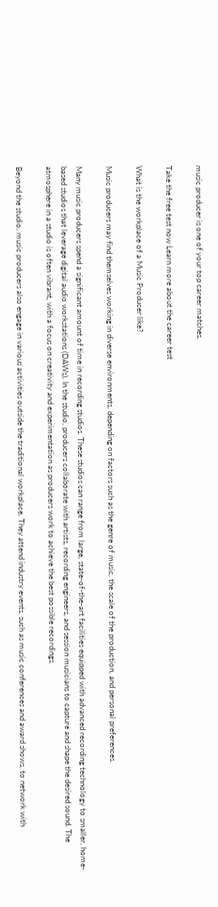music producer is one of your top career matches.

Take the free test now Learn more about the career test

What is the workplace of a Music Producer like?

Music producers may find themselves working in diverse environments, depending on factors such as the genre of music, the scale of the production, and personal preferences.

Many music producers spend a significant amount of time in recording studios. These studios can range from large, state-of-the-art facilities equipped with advanced recording technology to smaller, home-based studios that leverage digital audio workstations (DAWs). In the studio, producers collaborate with artists, recording engineers, and session musicians to capture and shape the desired sound. The atmosphere in a studio is often vibrant, with a focus on creativity and experimentation as producers work to achieve the best possible recordings.

Beyond the studio, music producers also engage in various activities outside the traditional workplace. They attend industry events, such as music conferences and award shows, to network with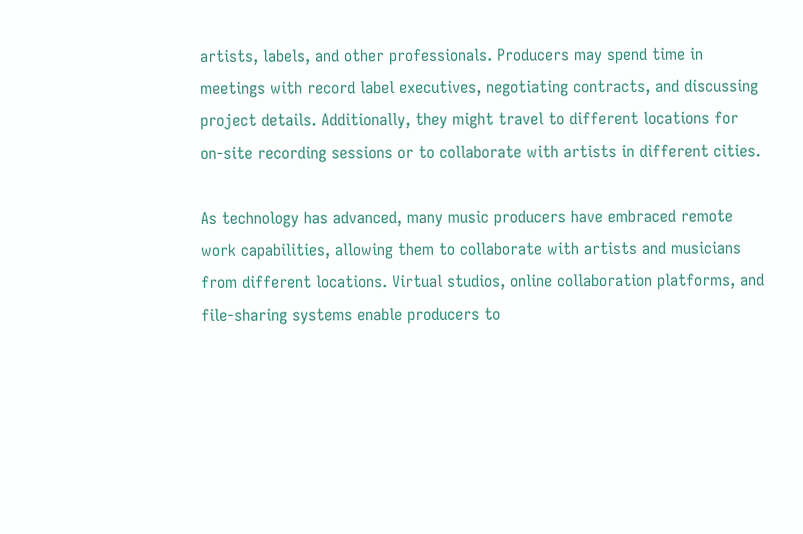artists, labels, and other professionals. Producers may spend time in meetings with record label executives, negotiating contracts, and discussing project details. Additionally, they might travel to different locations for on-site recording sessions or to collaborate with artists in different cities.

As technology has advanced, many music producers have embraced remote work capabilities, allowing them to collaborate with artists and musicians from different locations. Virtual studios, online collaboration platforms, and file-sharing systems enable producers to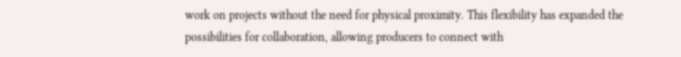work on projects without the need for physical proximity. This flexibility has expanded the possibilities for collaboration, allowing producers to connect with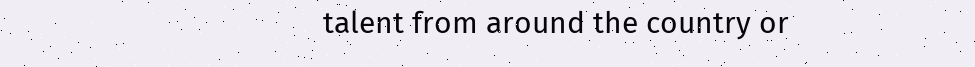talent from around the country or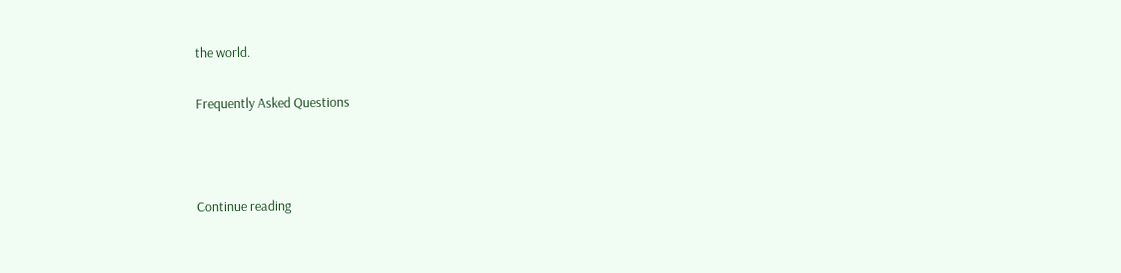the world.

Frequently Asked Questions



Continue reading